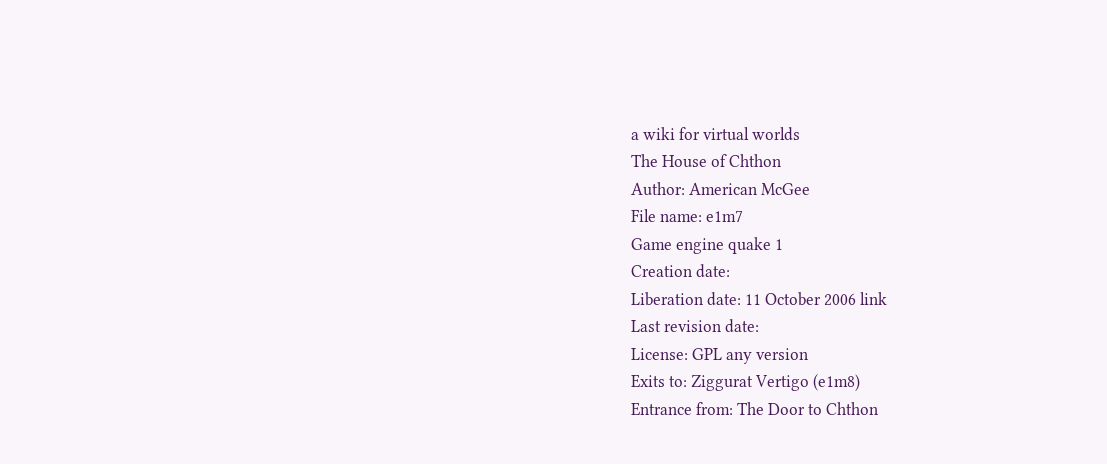a wiki for virtual worlds
The House of Chthon
Author: American McGee
File name: e1m7
Game engine quake 1
Creation date:
Liberation date: 11 October 2006 link
Last revision date:
License: GPL any version
Exits to: Ziggurat Vertigo (e1m8)
Entrance from: The Door to Chthon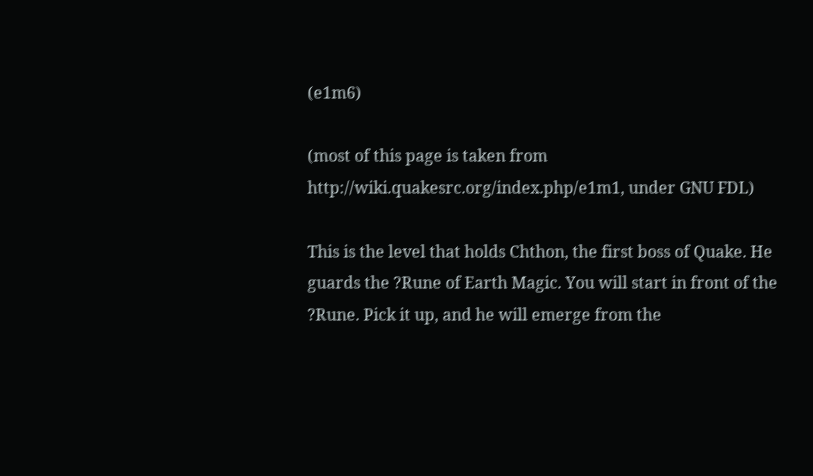(e1m6)

(most of this page is taken from http://wiki.quakesrc.org/index.php/e1m1, under GNU FDL)

This is the level that holds Chthon, the first boss of Quake. He guards the ?Rune of Earth Magic. You will start in front of the ?Rune. Pick it up, and he will emerge from the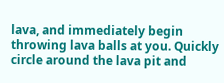lava, and immediately begin throwing lava balls at you. Quickly circle around the lava pit and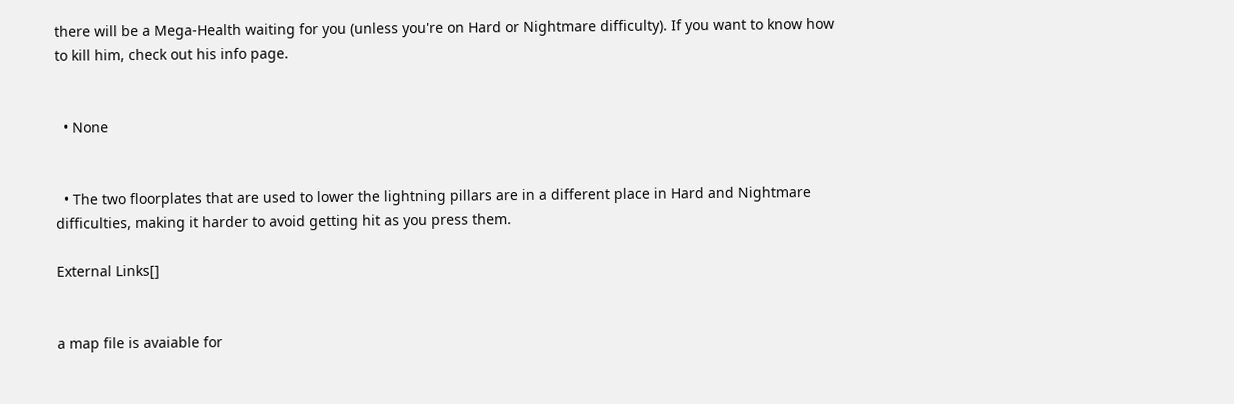there will be a Mega-Health waiting for you (unless you're on Hard or Nightmare difficulty). If you want to know how to kill him, check out his info page.


  • None


  • The two floorplates that are used to lower the lightning pillars are in a different place in Hard and Nightmare difficulties, making it harder to avoid getting hit as you press them.

External Links[]


a map file is avaiable for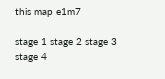this map e1m7

stage 1 stage 2 stage 3 stage 4